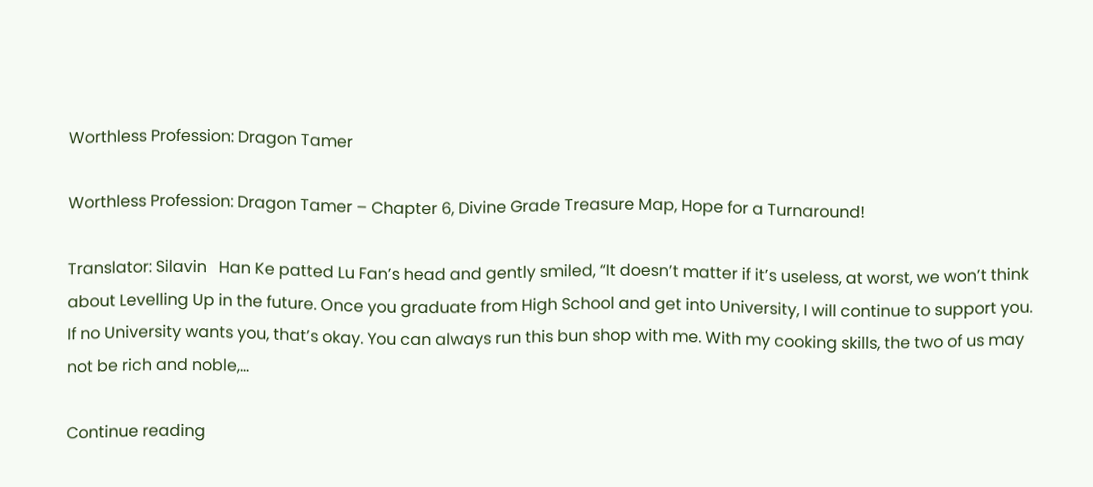Worthless Profession: Dragon Tamer

Worthless Profession: Dragon Tamer – Chapter 6, Divine Grade Treasure Map, Hope for a Turnaround!

Translator: Silavin   Han Ke patted Lu Fan’s head and gently smiled, “It doesn’t matter if it’s useless, at worst, we won’t think about Levelling Up in the future. Once you graduate from High School and get into University, I will continue to support you. If no University wants you, that’s okay. You can always run this bun shop with me. With my cooking skills, the two of us may not be rich and noble,…

Continue reading